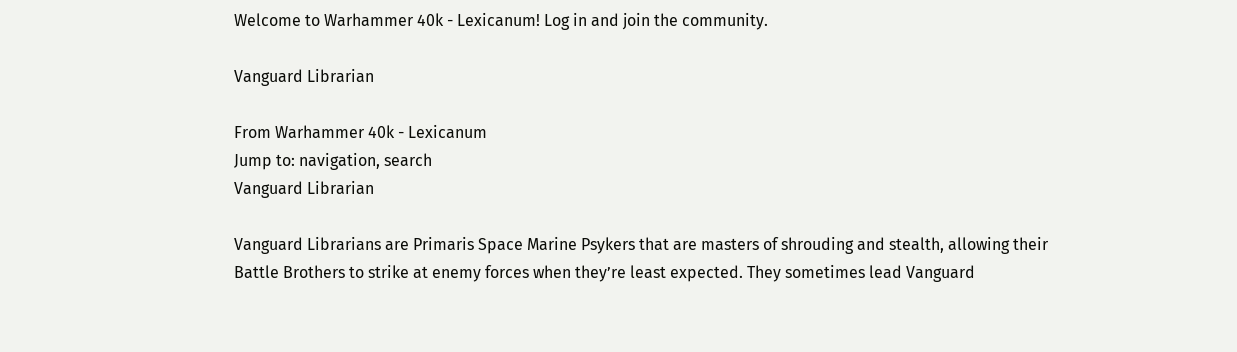Welcome to Warhammer 40k - Lexicanum! Log in and join the community.

Vanguard Librarian

From Warhammer 40k - Lexicanum
Jump to: navigation, search
Vanguard Librarian

Vanguard Librarians are Primaris Space Marine Psykers that are masters of shrouding and stealth, allowing their Battle Brothers to strike at enemy forces when they’re least expected. They sometimes lead Vanguard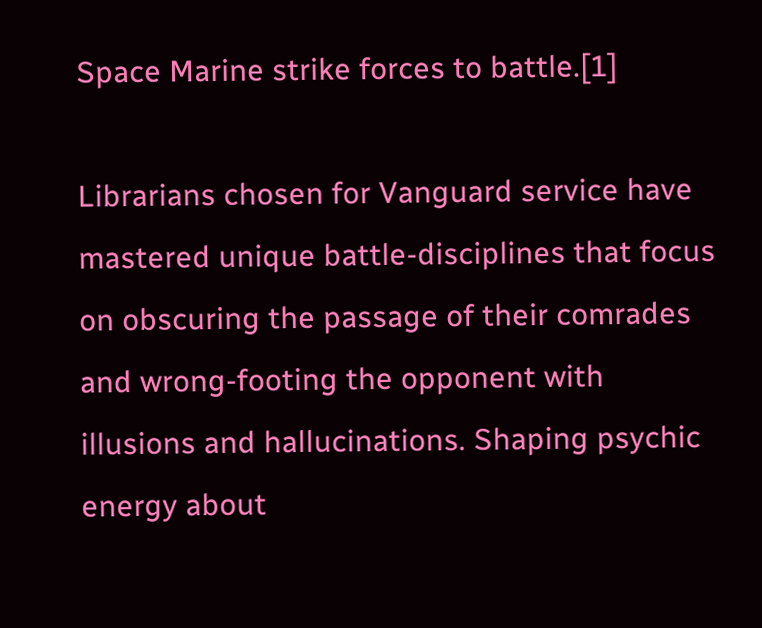Space Marine strike forces to battle.[1]

Librarians chosen for Vanguard service have mastered unique battle-disciplines that focus on obscuring the passage of their comrades and wrong-footing the opponent with illusions and hallucinations. Shaping psychic energy about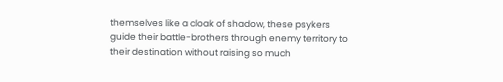themselves like a cloak of shadow, these psykers guide their battle-brothers through enemy territory to their destination without raising so much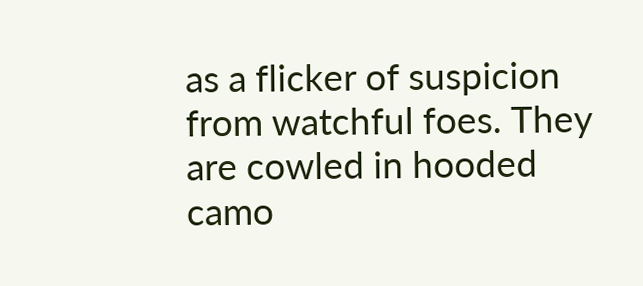as a flicker of suspicion from watchful foes. They are cowled in hooded camo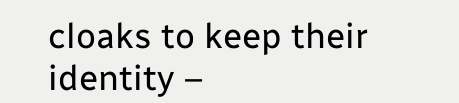cloaks to keep their identity –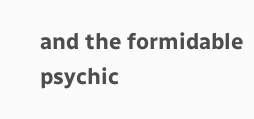and the formidable psychic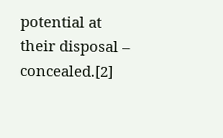potential at their disposal – concealed.[2]